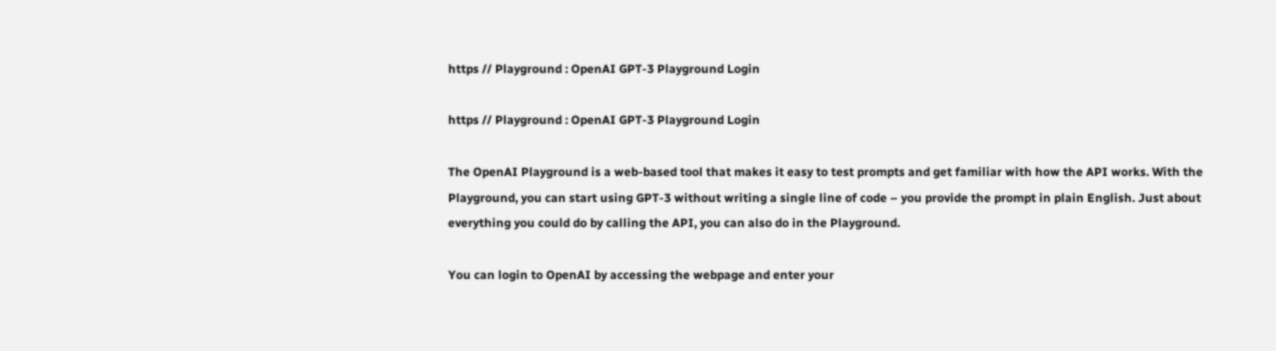https // Playground : OpenAI GPT-3 Playground Login

https // Playground : OpenAI GPT-3 Playground Login

The OpenAI Playground is a web-based tool that makes it easy to test prompts and get familiar with how the API works. With the Playground, you can start using GPT-3 without writing a single line of code – you provide the prompt in plain English. Just about everything you could do by calling the API, you can also do in the Playground.

You can login to OpenAI by accessing the webpage and enter your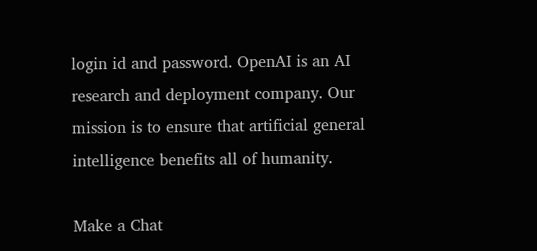login id and password. OpenAI is an AI research and deployment company. Our mission is to ensure that artificial general intelligence benefits all of humanity.

Make a Chat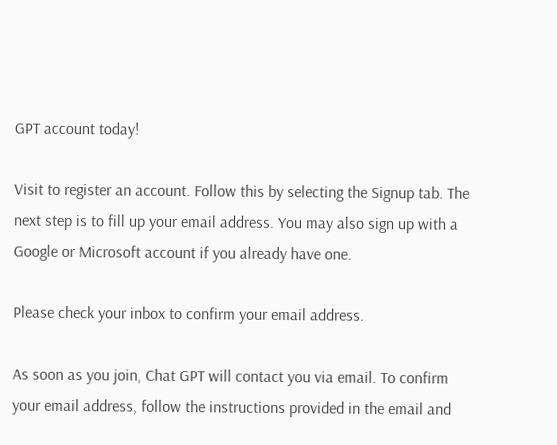GPT account today!

Visit to register an account. Follow this by selecting the Signup tab. The next step is to fill up your email address. You may also sign up with a Google or Microsoft account if you already have one.

Please check your inbox to confirm your email address.

As soon as you join, Chat GPT will contact you via email. To confirm your email address, follow the instructions provided in the email and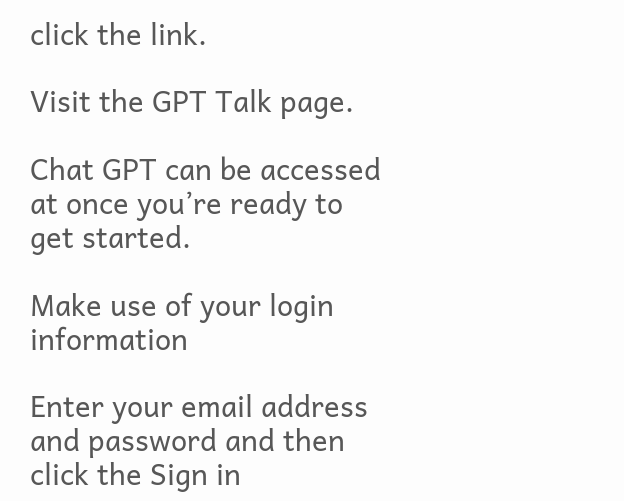click the link.

Visit the GPT Talk page.

Chat GPT can be accessed at once you’re ready to get started.

Make use of your login information

Enter your email address and password and then click the Sign in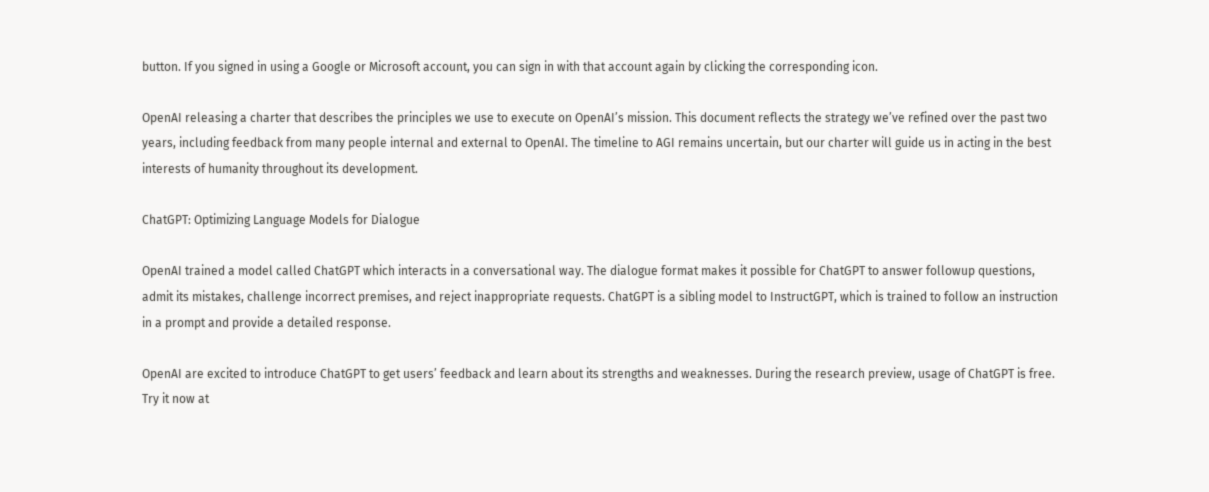button. If you signed in using a Google or Microsoft account, you can sign in with that account again by clicking the corresponding icon.

OpenAI releasing a charter that describes the principles we use to execute on OpenAI’s mission. This document reflects the strategy we’ve refined over the past two years, including feedback from many people internal and external to OpenAI. The timeline to AGI remains uncertain, but our charter will guide us in acting in the best interests of humanity throughout its development.

ChatGPT: Optimizing Language Models for Dialogue

OpenAI trained a model called ChatGPT which interacts in a conversational way. The dialogue format makes it possible for ChatGPT to answer followup questions, admit its mistakes, challenge incorrect premises, and reject inappropriate requests. ChatGPT is a sibling model to InstructGPT, which is trained to follow an instruction in a prompt and provide a detailed response.

OpenAI are excited to introduce ChatGPT to get users’ feedback and learn about its strengths and weaknesses. During the research preview, usage of ChatGPT is free. Try it now at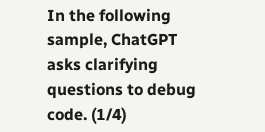In the following sample, ChatGPT asks clarifying questions to debug code. (1/4)